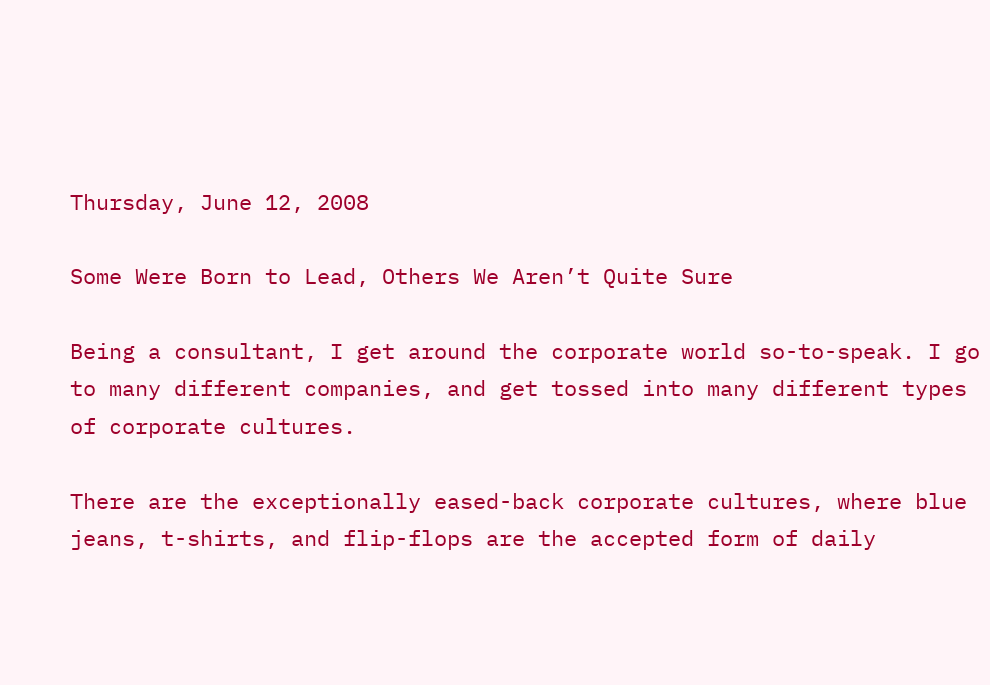Thursday, June 12, 2008

Some Were Born to Lead, Others We Aren’t Quite Sure

Being a consultant, I get around the corporate world so-to-speak. I go to many different companies, and get tossed into many different types of corporate cultures.

There are the exceptionally eased-back corporate cultures, where blue jeans, t-shirts, and flip-flops are the accepted form of daily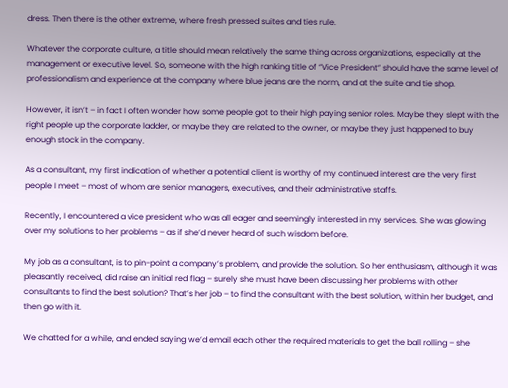dress. Then there is the other extreme, where fresh pressed suites and ties rule.

Whatever the corporate culture, a title should mean relatively the same thing across organizations, especially at the management or executive level. So, someone with the high ranking title of “Vice President” should have the same level of professionalism and experience at the company where blue jeans are the norm, and at the suite and tie shop.

However, it isn’t – in fact I often wonder how some people got to their high paying senior roles. Maybe they slept with the right people up the corporate ladder, or maybe they are related to the owner, or maybe they just happened to buy enough stock in the company.

As a consultant, my first indication of whether a potential client is worthy of my continued interest are the very first people I meet – most of whom are senior managers, executives, and their administrative staffs.

Recently, I encountered a vice president who was all eager and seemingly interested in my services. She was glowing over my solutions to her problems – as if she’d never heard of such wisdom before.

My job as a consultant, is to pin-point a company’s problem, and provide the solution. So her enthusiasm, although it was pleasantly received, did raise an initial red flag – surely she must have been discussing her problems with other consultants to find the best solution? That’s her job – to find the consultant with the best solution, within her budget, and then go with it.

We chatted for a while, and ended saying we’d email each other the required materials to get the ball rolling – she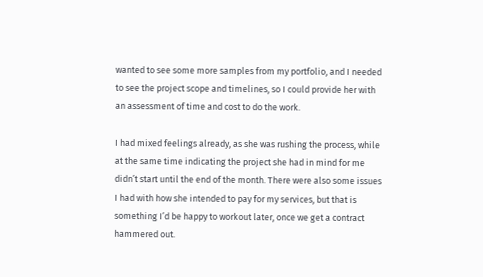wanted to see some more samples from my portfolio, and I needed to see the project scope and timelines, so I could provide her with an assessment of time and cost to do the work.

I had mixed feelings already, as she was rushing the process, while at the same time indicating the project she had in mind for me didn’t start until the end of the month. There were also some issues I had with how she intended to pay for my services, but that is something I’d be happy to workout later, once we get a contract hammered out.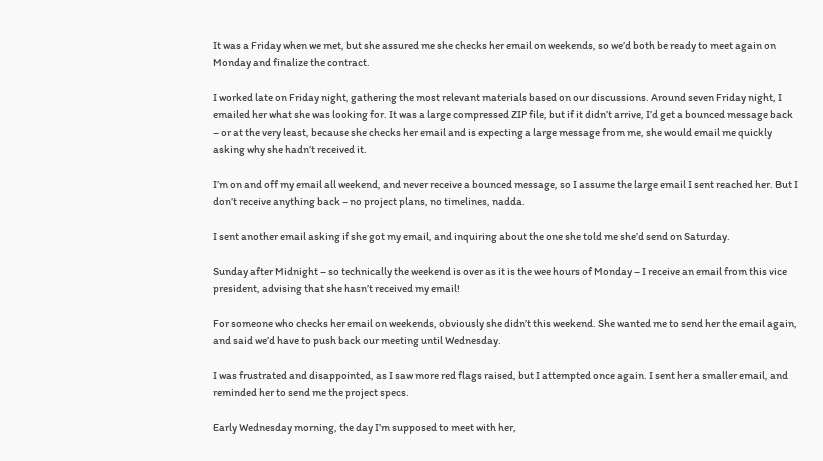It was a Friday when we met, but she assured me she checks her email on weekends, so we’d both be ready to meet again on Monday and finalize the contract.

I worked late on Friday night, gathering the most relevant materials based on our discussions. Around seven Friday night, I emailed her what she was looking for. It was a large compressed ZIP file, but if it didn’t arrive, I’d get a bounced message back – or at the very least, because she checks her email and is expecting a large message from me, she would email me quickly asking why she hadn’t received it.

I’m on and off my email all weekend, and never receive a bounced message, so I assume the large email I sent reached her. But I don’t receive anything back – no project plans, no timelines, nadda.

I sent another email asking if she got my email, and inquiring about the one she told me she’d send on Saturday.

Sunday after Midnight – so technically the weekend is over as it is the wee hours of Monday – I receive an email from this vice president, advising that she hasn’t received my email!

For someone who checks her email on weekends, obviously she didn’t this weekend. She wanted me to send her the email again, and said we’d have to push back our meeting until Wednesday.

I was frustrated and disappointed, as I saw more red flags raised, but I attempted once again. I sent her a smaller email, and reminded her to send me the project specs.

Early Wednesday morning, the day I’m supposed to meet with her,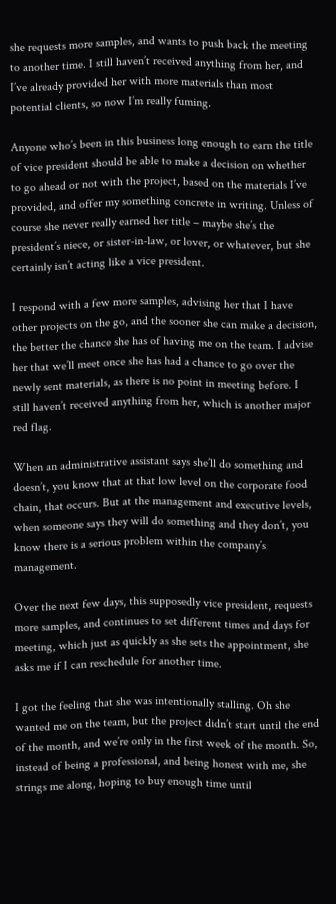she requests more samples, and wants to push back the meeting to another time. I still haven’t received anything from her, and I’ve already provided her with more materials than most potential clients, so now I’m really fuming.

Anyone who’s been in this business long enough to earn the title of vice president should be able to make a decision on whether to go ahead or not with the project, based on the materials I’ve provided, and offer my something concrete in writing. Unless of course she never really earned her title – maybe she’s the president’s niece, or sister-in-law, or lover, or whatever, but she certainly isn’t acting like a vice president.

I respond with a few more samples, advising her that I have other projects on the go, and the sooner she can make a decision, the better the chance she has of having me on the team. I advise her that we’ll meet once she has had a chance to go over the newly sent materials, as there is no point in meeting before. I still haven’t received anything from her, which is another major red flag.

When an administrative assistant says she’ll do something and doesn’t, you know that at that low level on the corporate food chain, that occurs. But at the management and executive levels, when someone says they will do something and they don’t, you know there is a serious problem within the company’s management.

Over the next few days, this supposedly vice president, requests more samples, and continues to set different times and days for meeting, which just as quickly as she sets the appointment, she asks me if I can reschedule for another time.

I got the feeling that she was intentionally stalling. Oh she wanted me on the team, but the project didn’t start until the end of the month, and we’re only in the first week of the month. So, instead of being a professional, and being honest with me, she strings me along, hoping to buy enough time until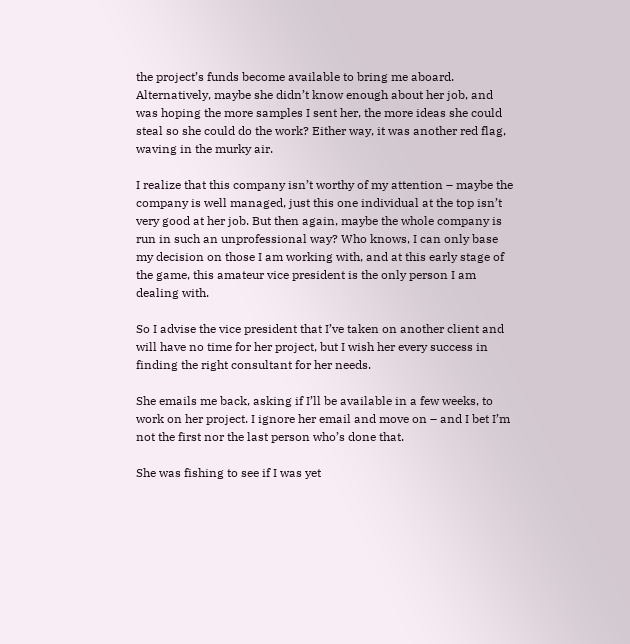the project’s funds become available to bring me aboard. Alternatively, maybe she didn’t know enough about her job, and was hoping the more samples I sent her, the more ideas she could steal so she could do the work? Either way, it was another red flag, waving in the murky air.

I realize that this company isn’t worthy of my attention – maybe the company is well managed, just this one individual at the top isn’t very good at her job. But then again, maybe the whole company is run in such an unprofessional way? Who knows, I can only base my decision on those I am working with, and at this early stage of the game, this amateur vice president is the only person I am dealing with.

So I advise the vice president that I’ve taken on another client and will have no time for her project, but I wish her every success in finding the right consultant for her needs.

She emails me back, asking if I’ll be available in a few weeks, to work on her project. I ignore her email and move on – and I bet I’m not the first nor the last person who’s done that.

She was fishing to see if I was yet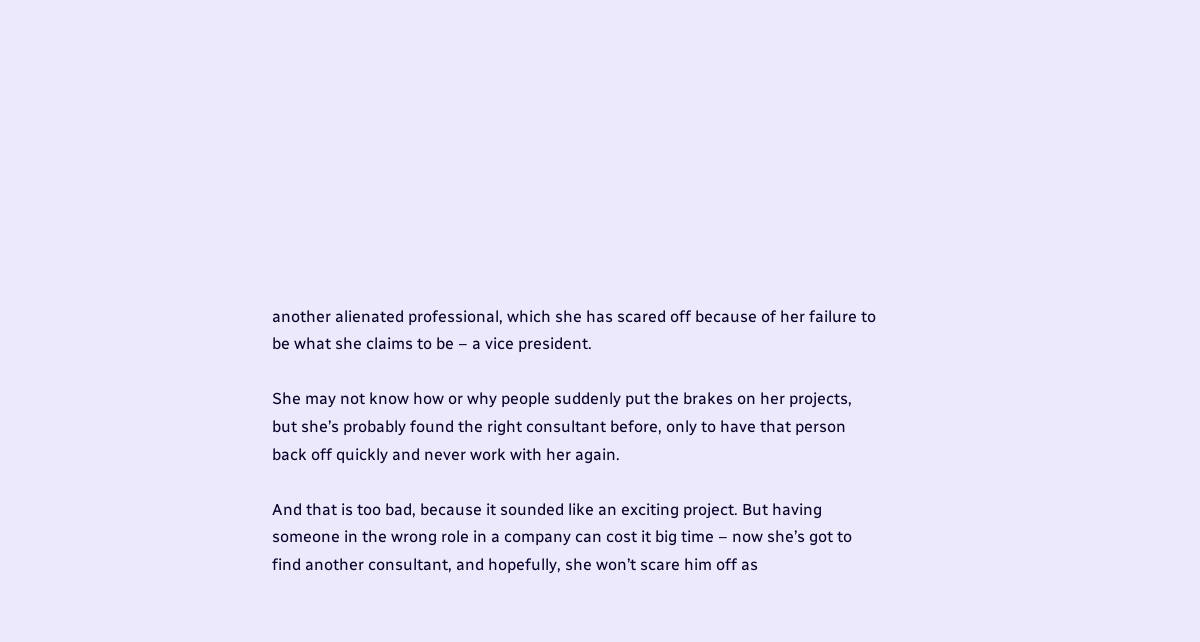another alienated professional, which she has scared off because of her failure to be what she claims to be – a vice president.

She may not know how or why people suddenly put the brakes on her projects, but she’s probably found the right consultant before, only to have that person back off quickly and never work with her again.

And that is too bad, because it sounded like an exciting project. But having someone in the wrong role in a company can cost it big time – now she’s got to find another consultant, and hopefully, she won’t scare him off as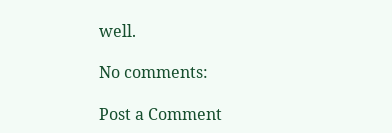well.

No comments:

Post a Comment